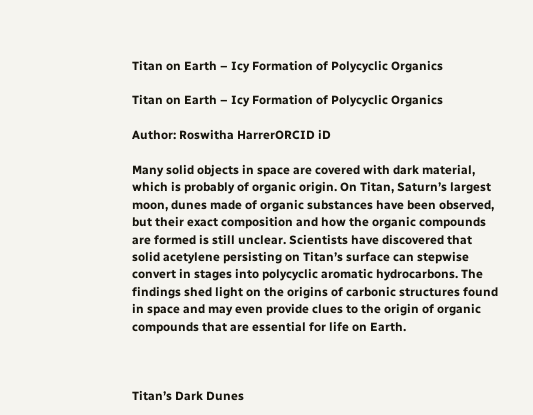Titan on Earth – Icy Formation of Polycyclic Organics

Titan on Earth – Icy Formation of Polycyclic Organics

Author: Roswitha HarrerORCID iD

Many solid objects in space are covered with dark material, which is probably of organic origin. On Titan, Saturn’s largest moon, dunes made of organic substances have been observed, but their exact composition and how the organic compounds are formed is still unclear. Scientists have discovered that solid acetylene persisting on Titan’s surface can stepwise convert in stages into polycyclic aromatic hydrocarbons. The findings shed light on the origins of carbonic structures found in space and may even provide clues to the origin of organic compounds that are essential for life on Earth.



Titan’s Dark Dunes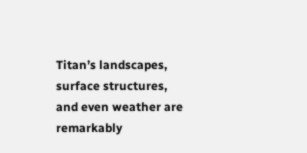Titan’s landscapes, surface structures, and even weather are remarkably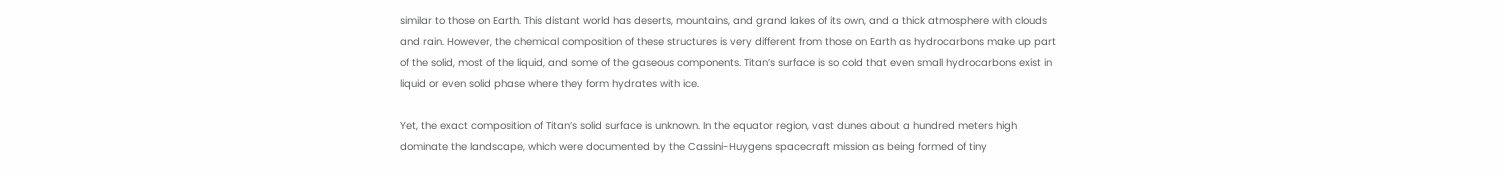similar to those on Earth. This distant world has deserts, mountains, and grand lakes of its own, and a thick atmosphere with clouds and rain. However, the chemical composition of these structures is very different from those on Earth as hydrocarbons make up part of the solid, most of the liquid, and some of the gaseous components. Titan’s surface is so cold that even small hydrocarbons exist in liquid or even solid phase where they form hydrates with ice.

Yet, the exact composition of Titan’s solid surface is unknown. In the equator region, vast dunes about a hundred meters high dominate the landscape, which were documented by the Cassini-Huygens spacecraft mission as being formed of tiny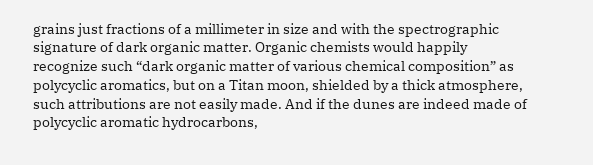grains just fractions of a millimeter in size and with the spectrographic signature of dark organic matter. Organic chemists would happily recognize such “dark organic matter of various chemical composition” as polycyclic aromatics, but on a Titan moon, shielded by a thick atmosphere, such attributions are not easily made. And if the dunes are indeed made of polycyclic aromatic hydrocarbons,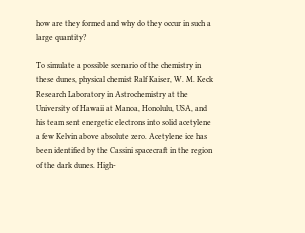how are they formed and why do they occur in such a large quantity?

To simulate a possible scenario of the chemistry in these dunes, physical chemist Ralf Kaiser, W. M. Keck Research Laboratory in Astrochemistry at the University of Hawaii at Manoa, Honolulu, USA, and his team sent energetic electrons into solid acetylene a few Kelvin above absolute zero. Acetylene ice has been identified by the Cassini spacecraft in the region of the dark dunes. High-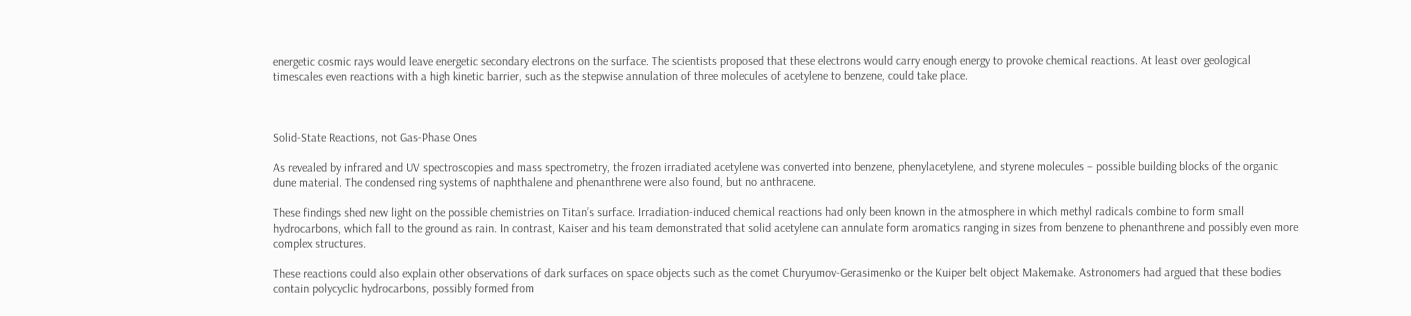energetic cosmic rays would leave energetic secondary electrons on the surface. The scientists proposed that these electrons would carry enough energy to provoke chemical reactions. At least over geological timescales even reactions with a high kinetic barrier, such as the stepwise annulation of three molecules of acetylene to benzene, could take place.



Solid-State Reactions, not Gas-Phase Ones

As revealed by infrared and UV spectroscopies and mass spectrometry, the frozen irradiated acetylene was converted into benzene, phenylacetylene, and styrene molecules – possible building blocks of the organic dune material. The condensed ring systems of naphthalene and phenanthrene were also found, but no anthracene.

These findings shed new light on the possible chemistries on Titan’s surface. Irradiation-induced chemical reactions had only been known in the atmosphere in which methyl radicals combine to form small hydrocarbons, which fall to the ground as rain. In contrast, Kaiser and his team demonstrated that solid acetylene can annulate form aromatics ranging in sizes from benzene to phenanthrene and possibly even more complex structures.

These reactions could also explain other observations of dark surfaces on space objects such as the comet Churyumov-Gerasimenko or the Kuiper belt object Makemake. Astronomers had argued that these bodies contain polycyclic hydrocarbons, possibly formed from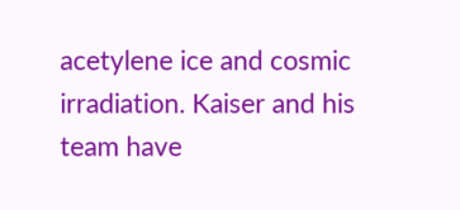acetylene ice and cosmic irradiation. Kaiser and his team have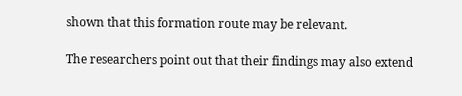shown that this formation route may be relevant.

The researchers point out that their findings may also extend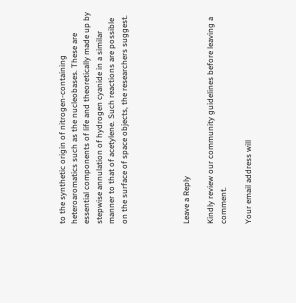to the synthetic origin of nitrogen-containing heteroaromatics such as the nucleobases. These are essential components of life and theoretically made up by stepwise annulation of hydrogen cyanide in a similar manner to that of acetylene. Such reactions are possible on the surface of space objects, the researchers suggest.




Leave a Reply

Kindly review our community guidelines before leaving a comment.

Your email address will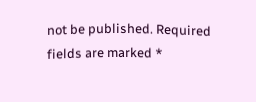not be published. Required fields are marked *